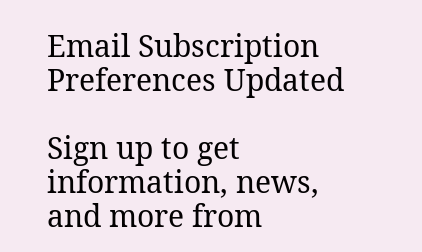Email Subscription Preferences Updated

Sign up to get information, news, and more from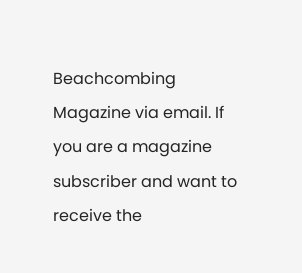Beachcombing Magazine via email. If you are a magazine subscriber and want to receive the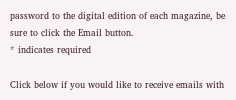password to the digital edition of each magazine, be sure to click the Email button.
* indicates required

Click below if you would like to receive emails with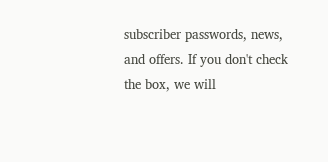subscriber passwords, news, and offers. If you don't check the box, we will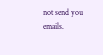not send you emails.